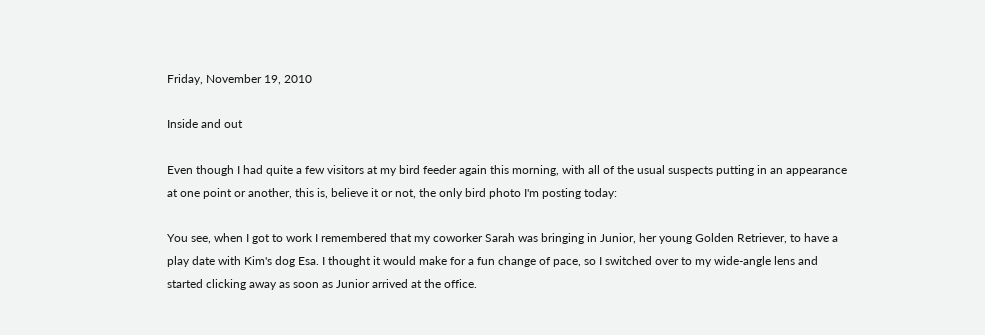Friday, November 19, 2010

Inside and out

Even though I had quite a few visitors at my bird feeder again this morning, with all of the usual suspects putting in an appearance at one point or another, this is, believe it or not, the only bird photo I'm posting today:

You see, when I got to work I remembered that my coworker Sarah was bringing in Junior, her young Golden Retriever, to have a play date with Kim's dog Esa. I thought it would make for a fun change of pace, so I switched over to my wide-angle lens and started clicking away as soon as Junior arrived at the office.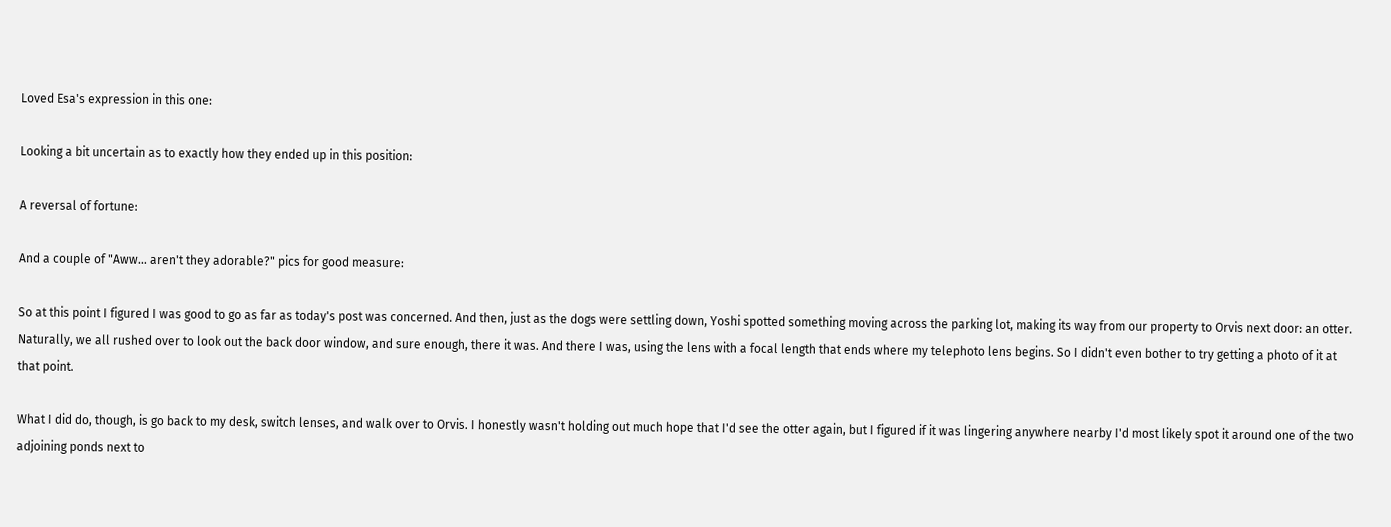Loved Esa's expression in this one:

Looking a bit uncertain as to exactly how they ended up in this position:

A reversal of fortune:

And a couple of "Aww... aren't they adorable?" pics for good measure:

So at this point I figured I was good to go as far as today's post was concerned. And then, just as the dogs were settling down, Yoshi spotted something moving across the parking lot, making its way from our property to Orvis next door: an otter. Naturally, we all rushed over to look out the back door window, and sure enough, there it was. And there I was, using the lens with a focal length that ends where my telephoto lens begins. So I didn't even bother to try getting a photo of it at that point.

What I did do, though, is go back to my desk, switch lenses, and walk over to Orvis. I honestly wasn't holding out much hope that I'd see the otter again, but I figured if it was lingering anywhere nearby I'd most likely spot it around one of the two adjoining ponds next to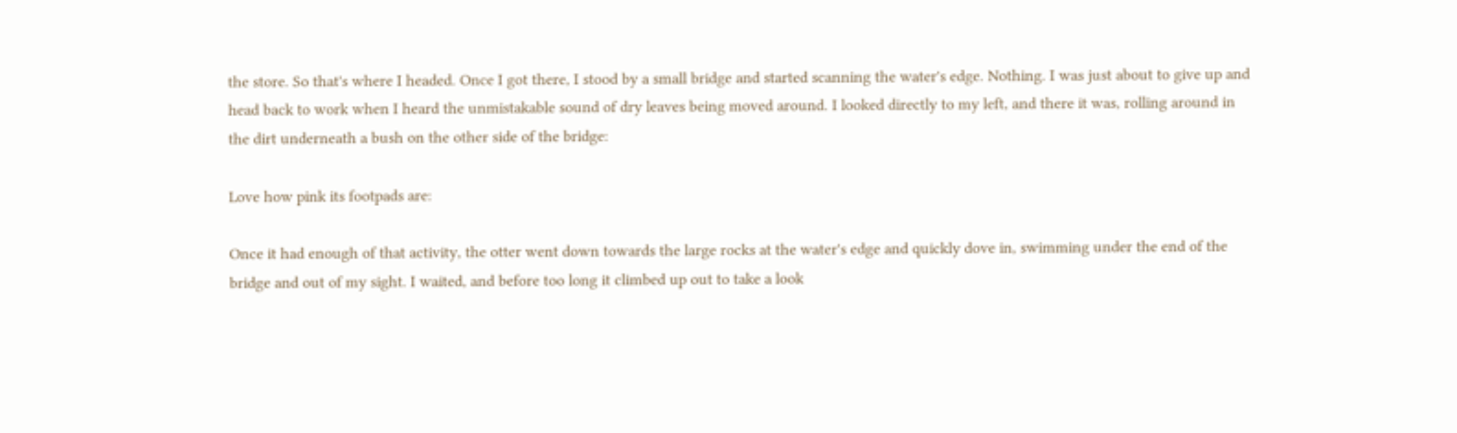the store. So that's where I headed. Once I got there, I stood by a small bridge and started scanning the water's edge. Nothing. I was just about to give up and head back to work when I heard the unmistakable sound of dry leaves being moved around. I looked directly to my left, and there it was, rolling around in the dirt underneath a bush on the other side of the bridge:

Love how pink its footpads are:

Once it had enough of that activity, the otter went down towards the large rocks at the water's edge and quickly dove in, swimming under the end of the bridge and out of my sight. I waited, and before too long it climbed up out to take a look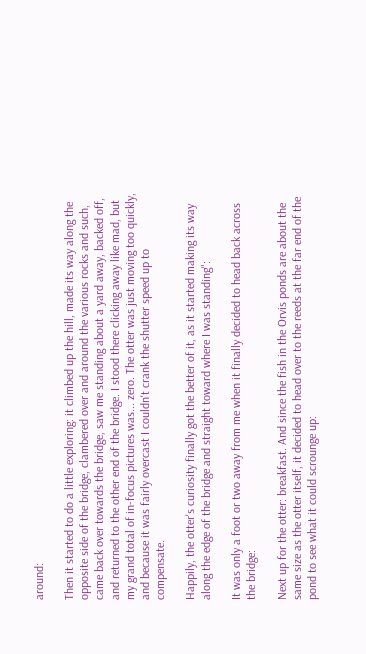around:

Then it started to do a little exploring: it climbed up the hill, made its way along the opposite side of the bridge, clambered over and around the various rocks and such, came back over towards the bridge, saw me standing about a yard away, backed off, and returned to the other end of the bridge. I stood there clicking away like mad, but my grand total of in-focus pictures was... zero. The otter was just moving too quickly, and because it was fairly overcast I couldn't crank the shutter speed up to compensate.

Happily, the otter's curiosity finally got the better of it, as it started making its way along the edge of the bridge and straight toward where I was standing":

It was only a foot or two away from me when it finally decided to head back across the bridge:

Next up for the otter: breakfast. And since the fish in the Orvis ponds are about the same size as the otter itself, it decided to head over to the reeds at the far end of the pond to see what it could scrounge up: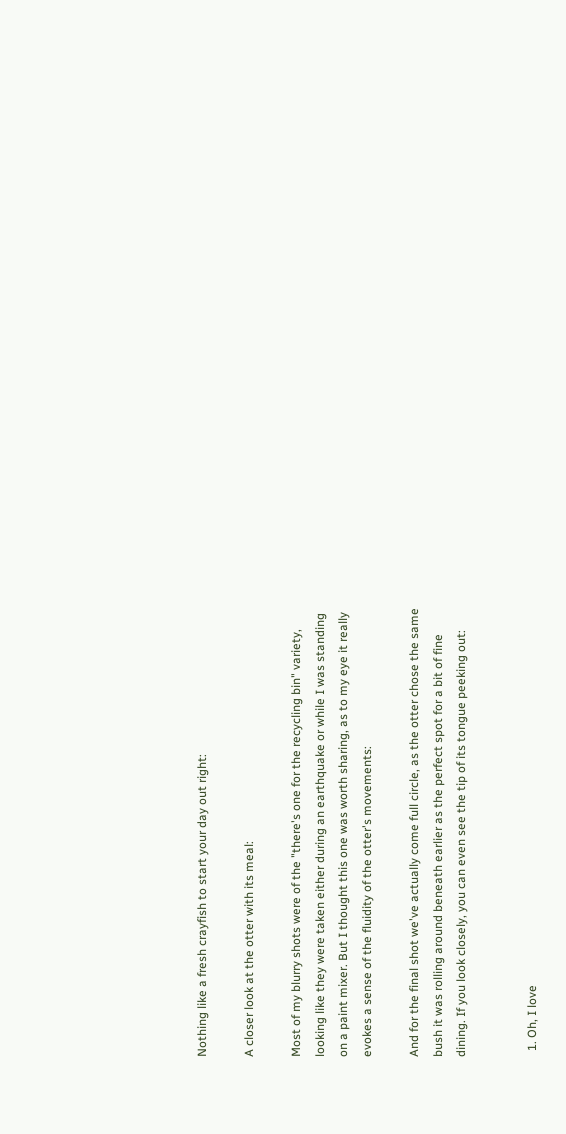Nothing like a fresh crayfish to start your day out right:

A closer look at the otter with its meal:

Most of my blurry shots were of the "there's one for the recycling bin" variety, looking like they were taken either during an earthquake or while I was standing on a paint mixer. But I thought this one was worth sharing, as to my eye it really evokes a sense of the fluidity of the otter's movements:

And for the final shot we've actually come full circle, as the otter chose the same bush it was rolling around beneath earlier as the perfect spot for a bit of fine dining. If you look closely, you can even see the tip of its tongue peeking out:


  1. Oh, I love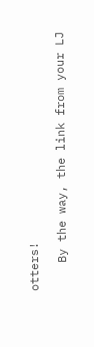otters!

    By the way, the link from your LJ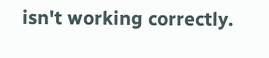isn't working correctly.